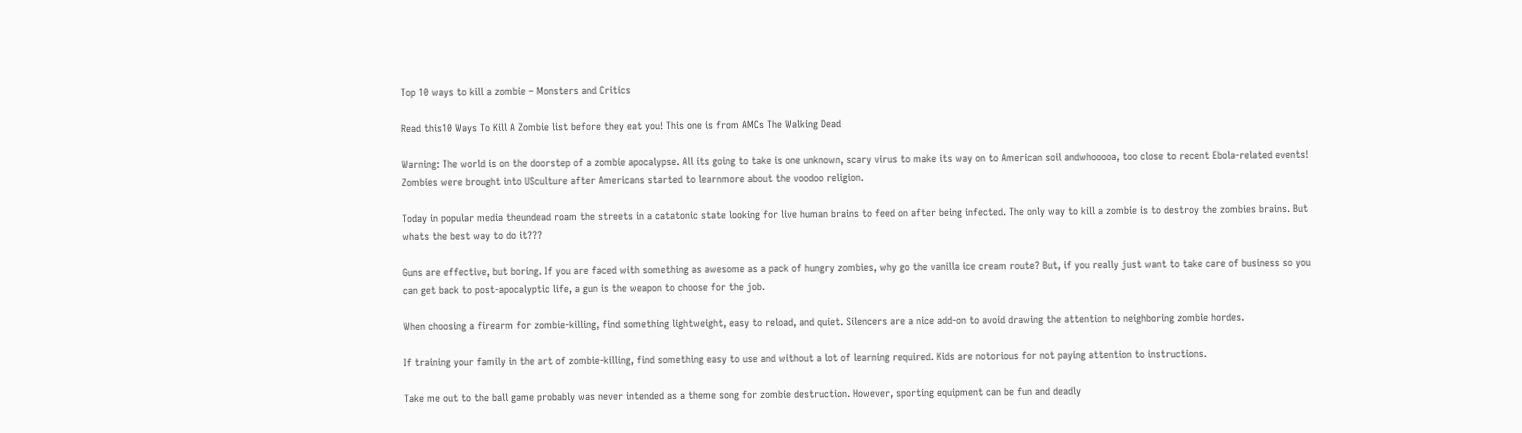Top 10 ways to kill a zombie – Monsters and Critics

Read this10 Ways To Kill A Zombie list before they eat you! This one is from AMCs The Walking Dead

Warning: The world is on the doorstep of a zombie apocalypse. All its going to take is one unknown, scary virus to make its way on to American soil andwhooooa, too close to recent Ebola-related events! Zombies were brought into USculture after Americans started to learnmore about the voodoo religion.

Today in popular media theundead roam the streets in a catatonic state looking for live human brains to feed on after being infected. The only way to kill a zombie is to destroy the zombies brains. But whats the best way to do it???

Guns are effective, but boring. If you are faced with something as awesome as a pack of hungry zombies, why go the vanilla ice cream route? But, if you really just want to take care of business so you can get back to post-apocalyptic life, a gun is the weapon to choose for the job.

When choosing a firearm for zombie-killing, find something lightweight, easy to reload, and quiet. Silencers are a nice add-on to avoid drawing the attention to neighboring zombie hordes.

If training your family in the art of zombie-killing, find something easy to use and without a lot of learning required. Kids are notorious for not paying attention to instructions.

Take me out to the ball game probably was never intended as a theme song for zombie destruction. However, sporting equipment can be fun and deadly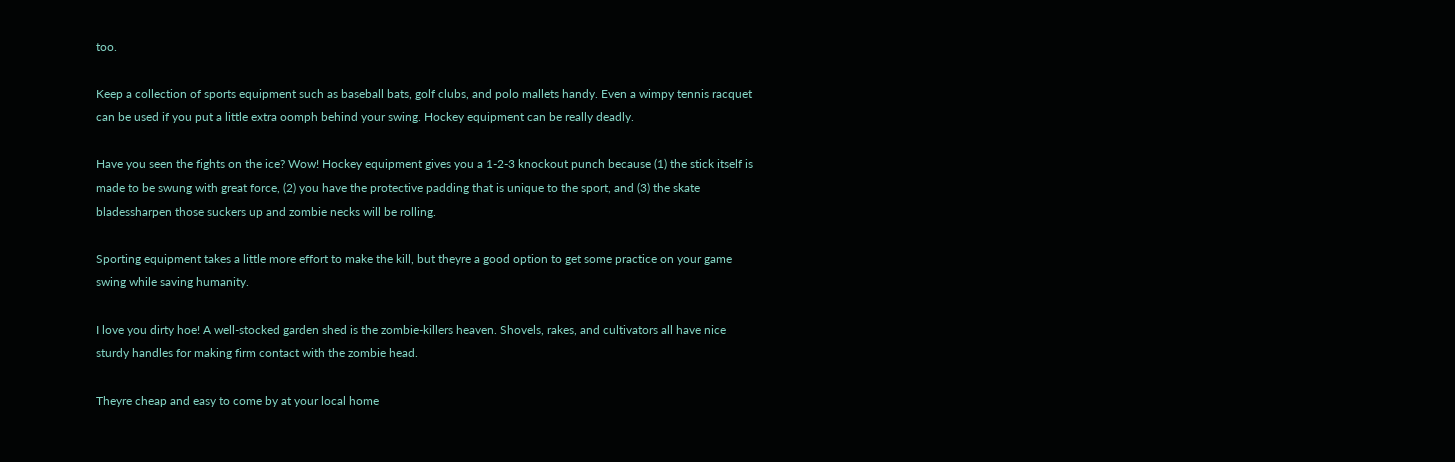too.

Keep a collection of sports equipment such as baseball bats, golf clubs, and polo mallets handy. Even a wimpy tennis racquet can be used if you put a little extra oomph behind your swing. Hockey equipment can be really deadly.

Have you seen the fights on the ice? Wow! Hockey equipment gives you a 1-2-3 knockout punch because (1) the stick itself is made to be swung with great force, (2) you have the protective padding that is unique to the sport, and (3) the skate bladessharpen those suckers up and zombie necks will be rolling.

Sporting equipment takes a little more effort to make the kill, but theyre a good option to get some practice on your game swing while saving humanity.

I love you dirty hoe! A well-stocked garden shed is the zombie-killers heaven. Shovels, rakes, and cultivators all have nice sturdy handles for making firm contact with the zombie head.

Theyre cheap and easy to come by at your local home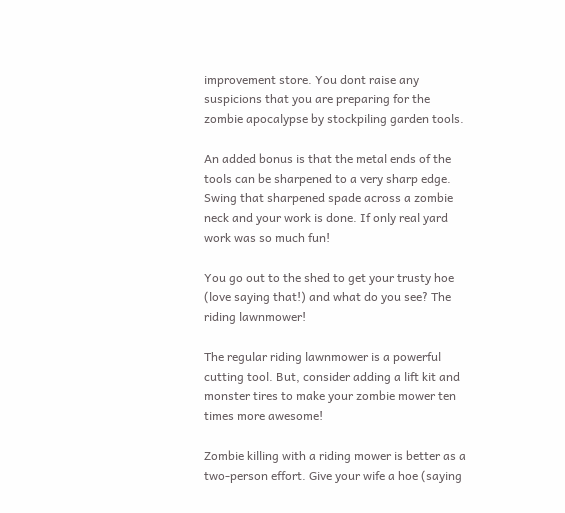improvement store. You dont raise any suspicions that you are preparing for the zombie apocalypse by stockpiling garden tools.

An added bonus is that the metal ends of the tools can be sharpened to a very sharp edge. Swing that sharpened spade across a zombie neck and your work is done. If only real yard work was so much fun!

You go out to the shed to get your trusty hoe (love saying that!) and what do you see? The riding lawnmower!

The regular riding lawnmower is a powerful cutting tool. But, consider adding a lift kit and monster tires to make your zombie mower ten times more awesome!

Zombie killing with a riding mower is better as a two-person effort. Give your wife a hoe (saying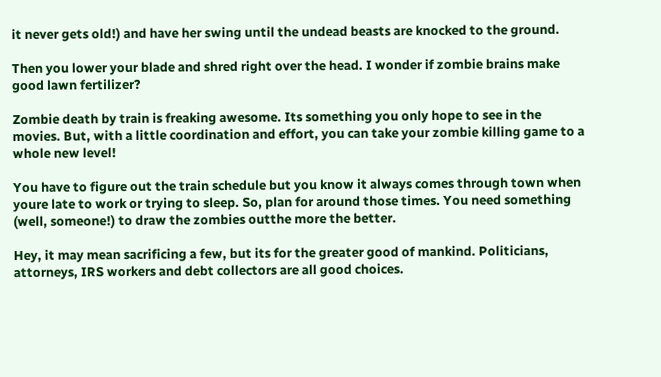it never gets old!) and have her swing until the undead beasts are knocked to the ground.

Then you lower your blade and shred right over the head. I wonder if zombie brains make good lawn fertilizer?

Zombie death by train is freaking awesome. Its something you only hope to see in the movies. But, with a little coordination and effort, you can take your zombie killing game to a whole new level!

You have to figure out the train schedule but you know it always comes through town when youre late to work or trying to sleep. So, plan for around those times. You need something (well, someone!) to draw the zombies outthe more the better.

Hey, it may mean sacrificing a few, but its for the greater good of mankind. Politicians, attorneys, IRS workers and debt collectors are all good choices.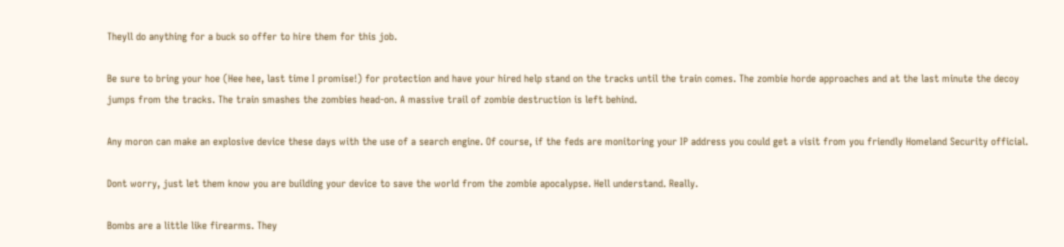Theyll do anything for a buck so offer to hire them for this job.

Be sure to bring your hoe (Hee hee, last time I promise!) for protection and have your hired help stand on the tracks until the train comes. The zombie horde approaches and at the last minute the decoy jumps from the tracks. The train smashes the zombies head-on. A massive trail of zombie destruction is left behind.

Any moron can make an explosive device these days with the use of a search engine. Of course, if the feds are monitoring your IP address you could get a visit from you friendly Homeland Security official.

Dont worry, just let them know you are building your device to save the world from the zombie apocalypse. Hell understand. Really.

Bombs are a little like firearms. They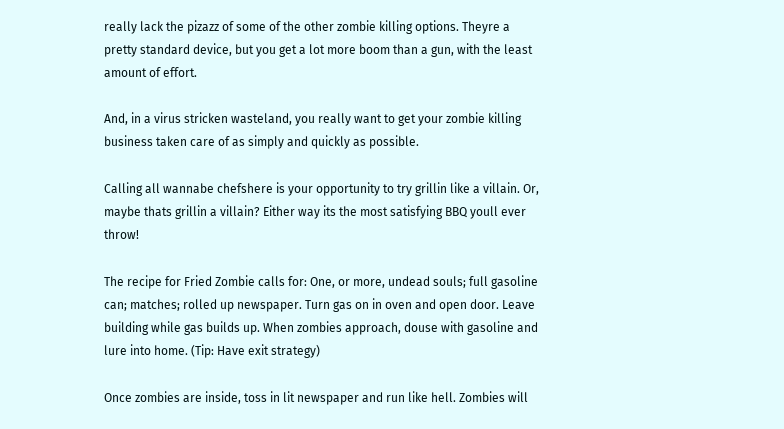really lack the pizazz of some of the other zombie killing options. Theyre a pretty standard device, but you get a lot more boom than a gun, with the least amount of effort.

And, in a virus stricken wasteland, you really want to get your zombie killing business taken care of as simply and quickly as possible.

Calling all wannabe chefshere is your opportunity to try grillin like a villain. Or, maybe thats grillin a villain? Either way its the most satisfying BBQ youll ever throw!

The recipe for Fried Zombie calls for: One, or more, undead souls; full gasoline can; matches; rolled up newspaper. Turn gas on in oven and open door. Leave building while gas builds up. When zombies approach, douse with gasoline and lure into home. (Tip: Have exit strategy)

Once zombies are inside, toss in lit newspaper and run like hell. Zombies will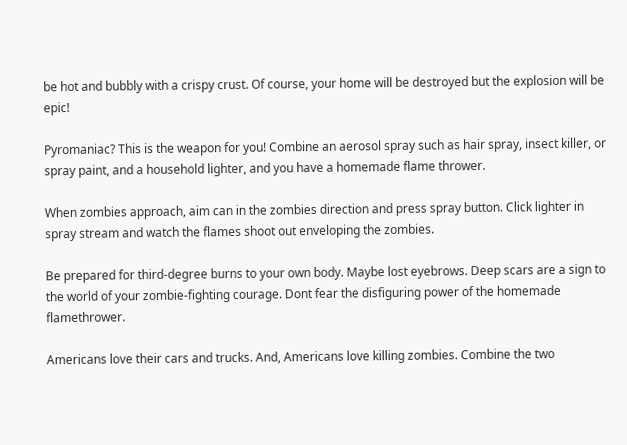be hot and bubbly with a crispy crust. Of course, your home will be destroyed but the explosion will be epic!

Pyromaniac? This is the weapon for you! Combine an aerosol spray such as hair spray, insect killer, or spray paint, and a household lighter, and you have a homemade flame thrower.

When zombies approach, aim can in the zombies direction and press spray button. Click lighter in spray stream and watch the flames shoot out enveloping the zombies.

Be prepared for third-degree burns to your own body. Maybe lost eyebrows. Deep scars are a sign to the world of your zombie-fighting courage. Dont fear the disfiguring power of the homemade flamethrower.

Americans love their cars and trucks. And, Americans love killing zombies. Combine the two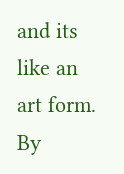and its like an art form. By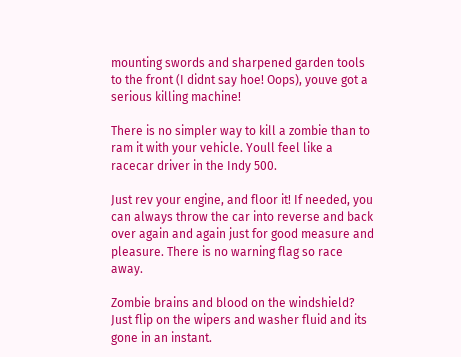mounting swords and sharpened garden tools to the front (I didnt say hoe! Oops), youve got a serious killing machine!

There is no simpler way to kill a zombie than to ram it with your vehicle. Youll feel like a racecar driver in the Indy 500.

Just rev your engine, and floor it! If needed, you can always throw the car into reverse and back over again and again just for good measure and pleasure. There is no warning flag so race away.

Zombie brains and blood on the windshield? Just flip on the wipers and washer fluid and its gone in an instant.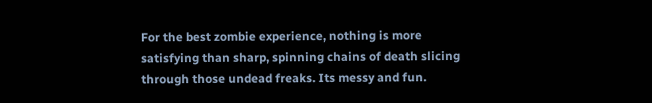For the best zombie experience, nothing is more satisfying than sharp, spinning chains of death slicing through those undead freaks. Its messy and fun.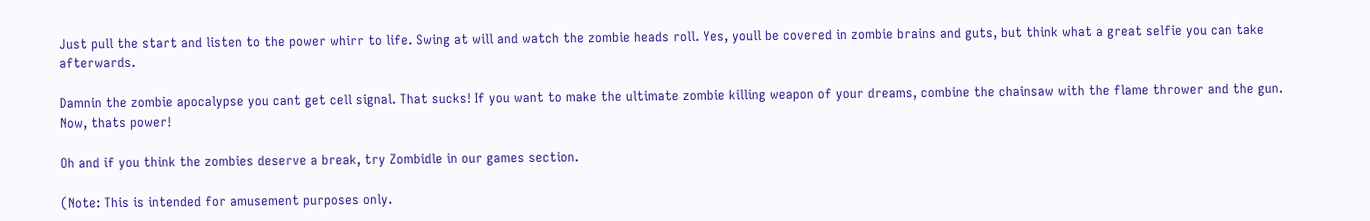Just pull the start and listen to the power whirr to life. Swing at will and watch the zombie heads roll. Yes, youll be covered in zombie brains and guts, but think what a great selfie you can take afterwards.

Damnin the zombie apocalypse you cant get cell signal. That sucks! If you want to make the ultimate zombie killing weapon of your dreams, combine the chainsaw with the flame thrower and the gun. Now, thats power!

Oh and if you think the zombies deserve a break, try Zombidle in our games section.

(Note: This is intended for amusement purposes only.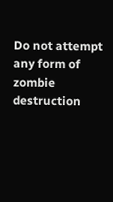Do not attempt any form of zombie destruction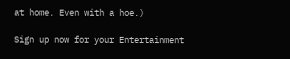at home. Even with a hoe.)

Sign up now for your Entertainment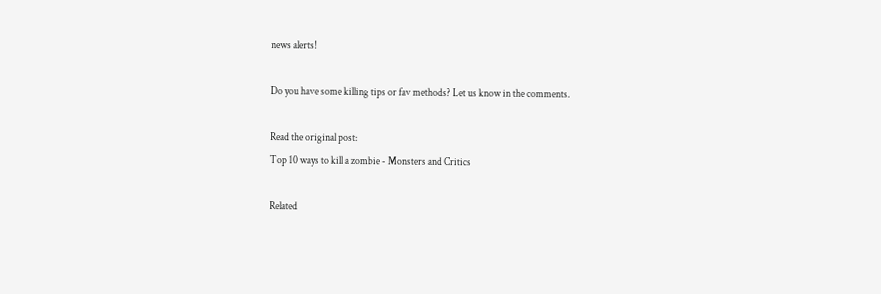news alerts!

Do you have some killing tips or fav methods? Let us know in the comments.

Read the original post:
Top 10 ways to kill a zombie - Monsters and Critics

Related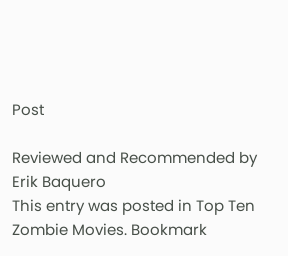Post

Reviewed and Recommended by Erik Baquero
This entry was posted in Top Ten Zombie Movies. Bookmark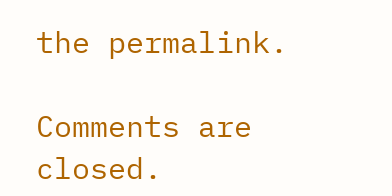the permalink.

Comments are closed.